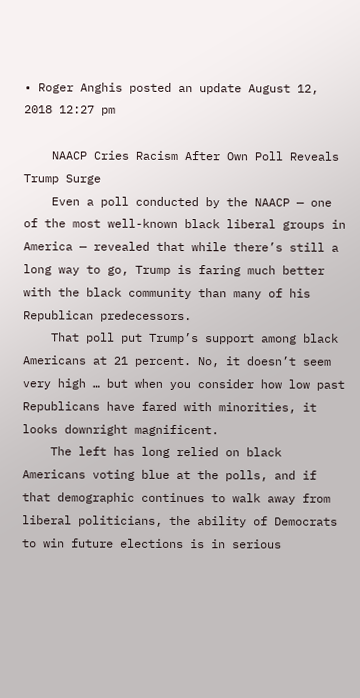• Roger Anghis posted an update August 12, 2018 12:27 pm

    NAACP Cries Racism After Own Poll Reveals Trump Surge
    Even a poll conducted by the NAACP — one of the most well-known black liberal groups in America — revealed that while there’s still a long way to go, Trump is faring much better with the black community than many of his Republican predecessors.
    That poll put Trump’s support among black Americans at 21 percent. No, it doesn’t seem very high … but when you consider how low past Republicans have fared with minorities, it looks downright magnificent.
    The left has long relied on black Americans voting blue at the polls, and if that demographic continues to walk away from liberal politicians, the ability of Democrats to win future elections is in serious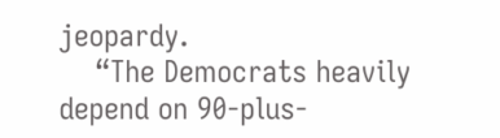jeopardy.
    “The Democrats heavily depend on 90-plus-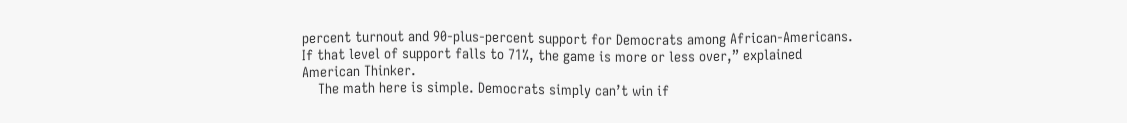percent turnout and 90-plus-percent support for Democrats among African-Americans. If that level of support falls to 71%, the game is more or less over,” explained American Thinker.
    The math here is simple. Democrats simply can’t win if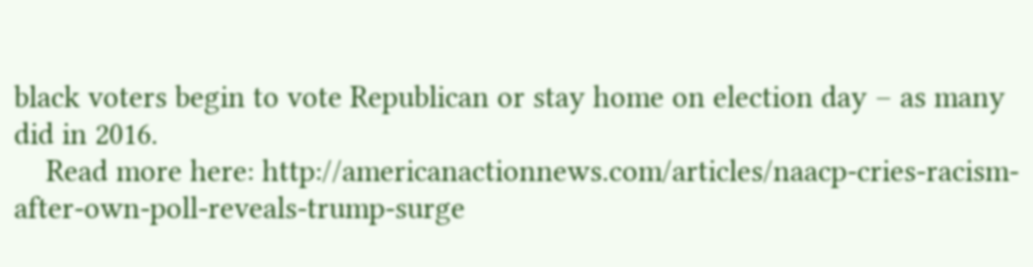black voters begin to vote Republican or stay home on election day – as many did in 2016.
    Read more here: http://americanactionnews.com/articles/naacp-cries-racism-after-own-poll-reveals-trump-surge